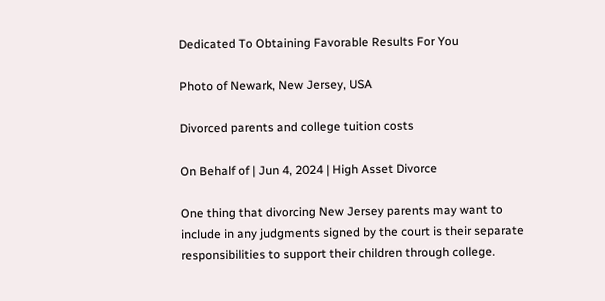Dedicated To Obtaining Favorable Results For You

Photo of Newark, New Jersey, USA

Divorced parents and college tuition costs

On Behalf of | Jun 4, 2024 | High Asset Divorce

One thing that divorcing New Jersey parents may want to include in any judgments signed by the court is their separate responsibilities to support their children through college.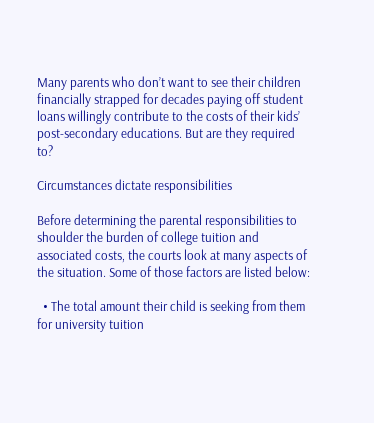Many parents who don’t want to see their children financially strapped for decades paying off student loans willingly contribute to the costs of their kids’ post-secondary educations. But are they required to?

Circumstances dictate responsibilities

Before determining the parental responsibilities to shoulder the burden of college tuition and associated costs, the courts look at many aspects of the situation. Some of those factors are listed below:

  • The total amount their child is seeking from them for university tuition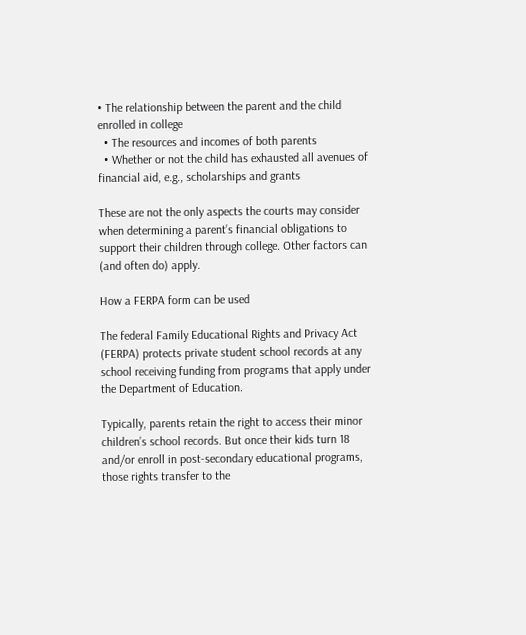• The relationship between the parent and the child enrolled in college
  • The resources and incomes of both parents
  • Whether or not the child has exhausted all avenues of financial aid, e.g., scholarships and grants

These are not the only aspects the courts may consider when determining a parent’s financial obligations to support their children through college. Other factors can (and often do) apply.

How a FERPA form can be used

The federal Family Educational Rights and Privacy Act (FERPA) protects private student school records at any school receiving funding from programs that apply under the Department of Education.

Typically, parents retain the right to access their minor children’s school records. But once their kids turn 18 and/or enroll in post-secondary educational programs, those rights transfer to the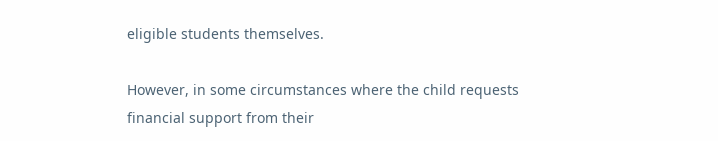eligible students themselves.

However, in some circumstances where the child requests financial support from their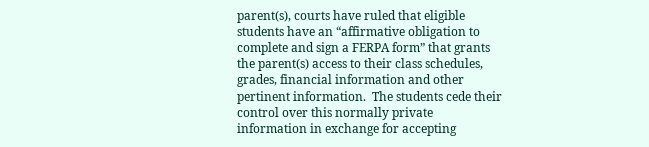parent(s), courts have ruled that eligible students have an “affirmative obligation to complete and sign a FERPA form” that grants the parent(s) access to their class schedules, grades, financial information and other pertinent information.  The students cede their control over this normally private information in exchange for accepting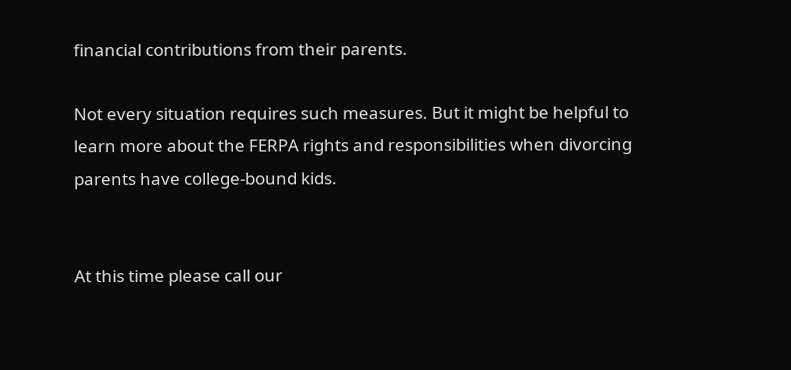financial contributions from their parents.

Not every situation requires such measures. But it might be helpful to learn more about the FERPA rights and responsibilities when divorcing parents have college-bound kids.


At this time please call our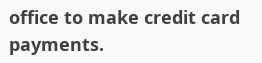office to make credit card payments.